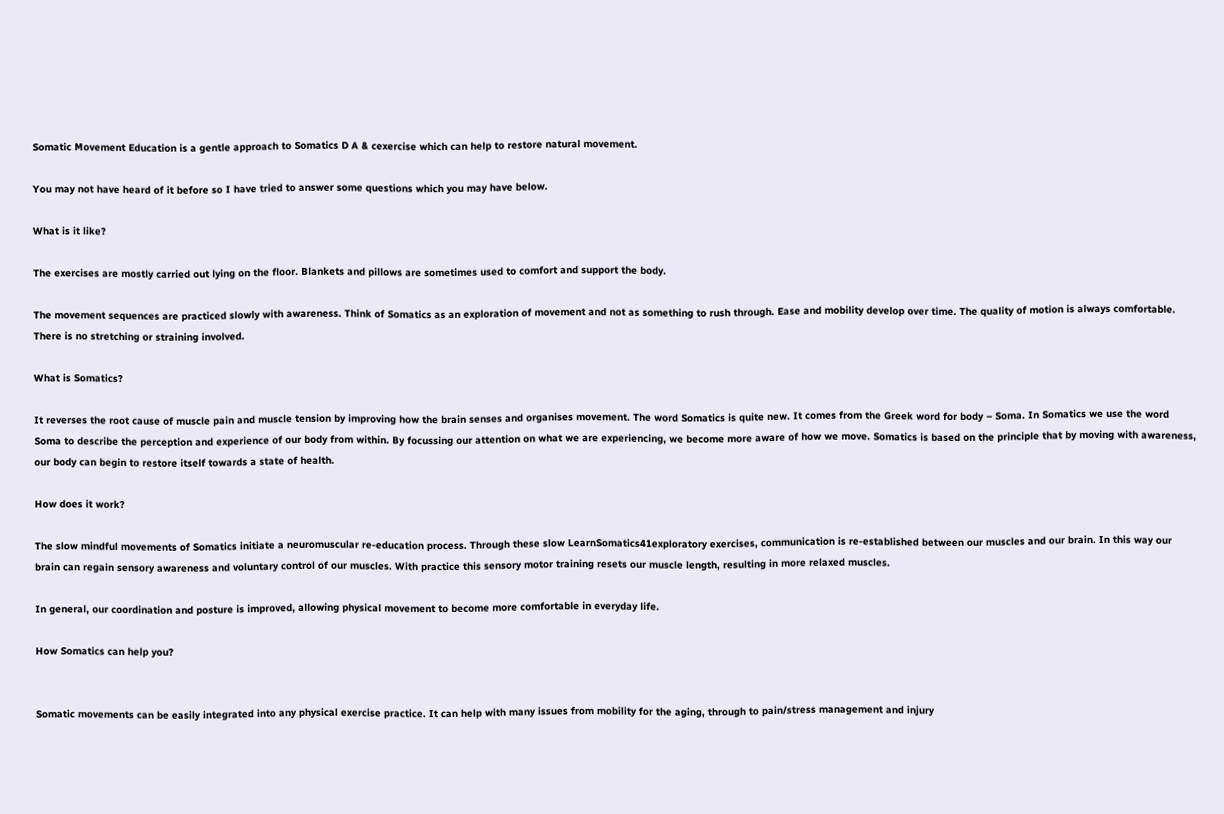Somatic Movement Education is a gentle approach to Somatics D A & cexercise which can help to restore natural movement.

You may not have heard of it before so I have tried to answer some questions which you may have below.

What is it like?

The exercises are mostly carried out lying on the floor. Blankets and pillows are sometimes used to comfort and support the body.

The movement sequences are practiced slowly with awareness. Think of Somatics as an exploration of movement and not as something to rush through. Ease and mobility develop over time. The quality of motion is always comfortable. There is no stretching or straining involved.

What is Somatics?

It reverses the root cause of muscle pain and muscle tension by improving how the brain senses and organises movement. The word Somatics is quite new. It comes from the Greek word for body – Soma. In Somatics we use the word Soma to describe the perception and experience of our body from within. By focussing our attention on what we are experiencing, we become more aware of how we move. Somatics is based on the principle that by moving with awareness, our body can begin to restore itself towards a state of health.

How does it work?

The slow mindful movements of Somatics initiate a neuromuscular re-education process. Through these slow LearnSomatics41exploratory exercises, communication is re-established between our muscles and our brain. In this way our brain can regain sensory awareness and voluntary control of our muscles. With practice this sensory motor training resets our muscle length, resulting in more relaxed muscles.

In general, our coordination and posture is improved, allowing physical movement to become more comfortable in everyday life.

How Somatics can help you?


Somatic movements can be easily integrated into any physical exercise practice. It can help with many issues from mobility for the aging, through to pain/stress management and injury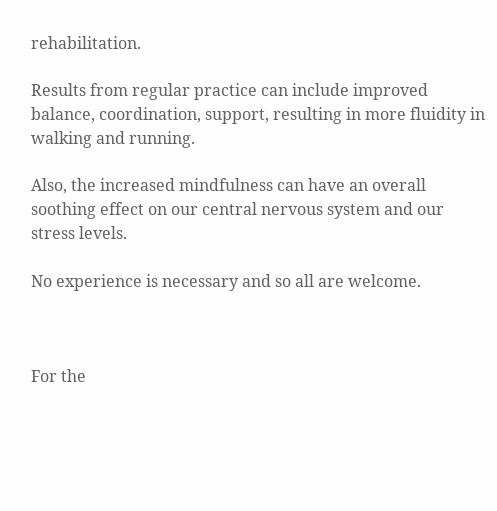rehabilitation.

Results from regular practice can include improved balance, coordination, support, resulting in more fluidity in walking and running.

Also, the increased mindfulness can have an overall soothing effect on our central nervous system and our stress levels.

No experience is necessary and so all are welcome.



For the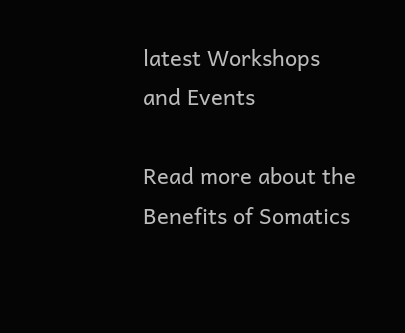latest Workshops and Events

Read more about the Benefits of Somatics